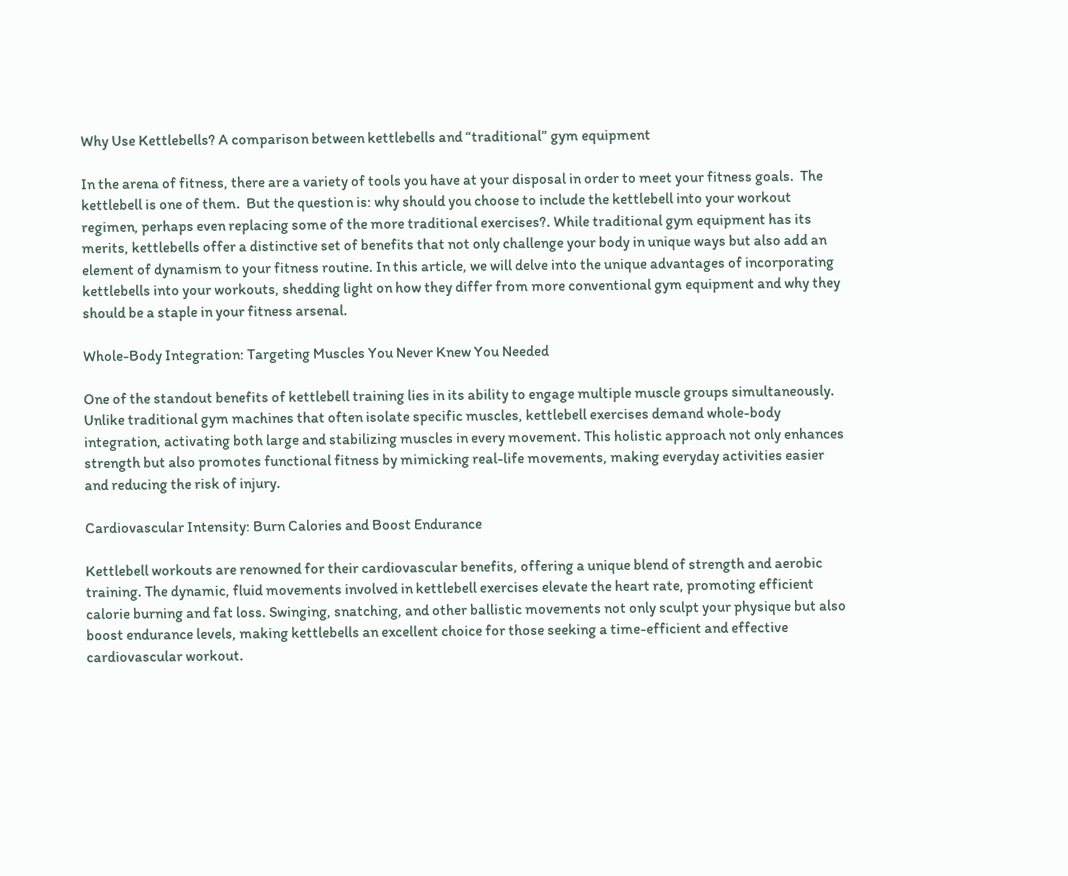Why Use Kettlebells? A comparison between kettlebells and “traditional” gym equipment

In the arena of fitness, there are a variety of tools you have at your disposal in order to meet your fitness goals.  The kettlebell is one of them.  But the question is: why should you choose to include the kettlebell into your workout regimen, perhaps even replacing some of the more traditional exercises?. While traditional gym equipment has its merits, kettlebells offer a distinctive set of benefits that not only challenge your body in unique ways but also add an element of dynamism to your fitness routine. In this article, we will delve into the unique advantages of incorporating kettlebells into your workouts, shedding light on how they differ from more conventional gym equipment and why they should be a staple in your fitness arsenal.

Whole-Body Integration: Targeting Muscles You Never Knew You Needed

One of the standout benefits of kettlebell training lies in its ability to engage multiple muscle groups simultaneously. Unlike traditional gym machines that often isolate specific muscles, kettlebell exercises demand whole-body integration, activating both large and stabilizing muscles in every movement. This holistic approach not only enhances strength but also promotes functional fitness by mimicking real-life movements, making everyday activities easier and reducing the risk of injury.

Cardiovascular Intensity: Burn Calories and Boost Endurance

Kettlebell workouts are renowned for their cardiovascular benefits, offering a unique blend of strength and aerobic training. The dynamic, fluid movements involved in kettlebell exercises elevate the heart rate, promoting efficient calorie burning and fat loss. Swinging, snatching, and other ballistic movements not only sculpt your physique but also boost endurance levels, making kettlebells an excellent choice for those seeking a time-efficient and effective cardiovascular workout.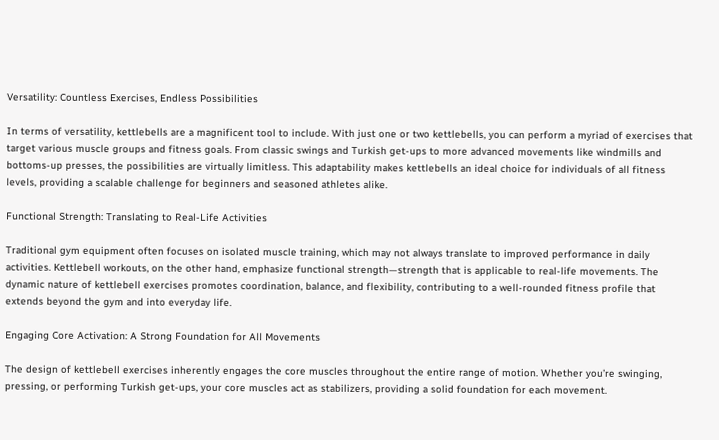Versatility: Countless Exercises, Endless Possibilities

In terms of versatility, kettlebells are a magnificent tool to include. With just one or two kettlebells, you can perform a myriad of exercises that target various muscle groups and fitness goals. From classic swings and Turkish get-ups to more advanced movements like windmills and bottoms-up presses, the possibilities are virtually limitless. This adaptability makes kettlebells an ideal choice for individuals of all fitness levels, providing a scalable challenge for beginners and seasoned athletes alike.

Functional Strength: Translating to Real-Life Activities

Traditional gym equipment often focuses on isolated muscle training, which may not always translate to improved performance in daily activities. Kettlebell workouts, on the other hand, emphasize functional strength—strength that is applicable to real-life movements. The dynamic nature of kettlebell exercises promotes coordination, balance, and flexibility, contributing to a well-rounded fitness profile that extends beyond the gym and into everyday life.

Engaging Core Activation: A Strong Foundation for All Movements

The design of kettlebell exercises inherently engages the core muscles throughout the entire range of motion. Whether you’re swinging, pressing, or performing Turkish get-ups, your core muscles act as stabilizers, providing a solid foundation for each movement.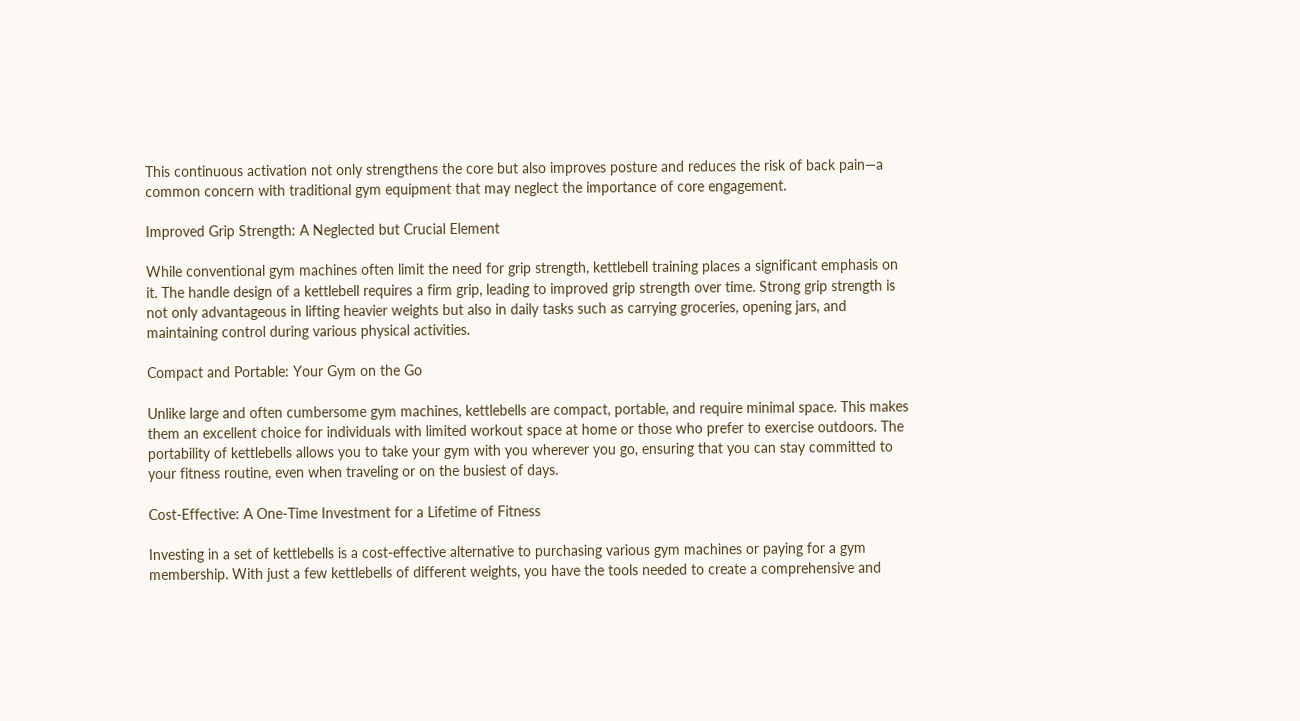This continuous activation not only strengthens the core but also improves posture and reduces the risk of back pain—a common concern with traditional gym equipment that may neglect the importance of core engagement.

Improved Grip Strength: A Neglected but Crucial Element

While conventional gym machines often limit the need for grip strength, kettlebell training places a significant emphasis on it. The handle design of a kettlebell requires a firm grip, leading to improved grip strength over time. Strong grip strength is not only advantageous in lifting heavier weights but also in daily tasks such as carrying groceries, opening jars, and maintaining control during various physical activities.

Compact and Portable: Your Gym on the Go

Unlike large and often cumbersome gym machines, kettlebells are compact, portable, and require minimal space. This makes them an excellent choice for individuals with limited workout space at home or those who prefer to exercise outdoors. The portability of kettlebells allows you to take your gym with you wherever you go, ensuring that you can stay committed to your fitness routine, even when traveling or on the busiest of days.

Cost-Effective: A One-Time Investment for a Lifetime of Fitness

Investing in a set of kettlebells is a cost-effective alternative to purchasing various gym machines or paying for a gym membership. With just a few kettlebells of different weights, you have the tools needed to create a comprehensive and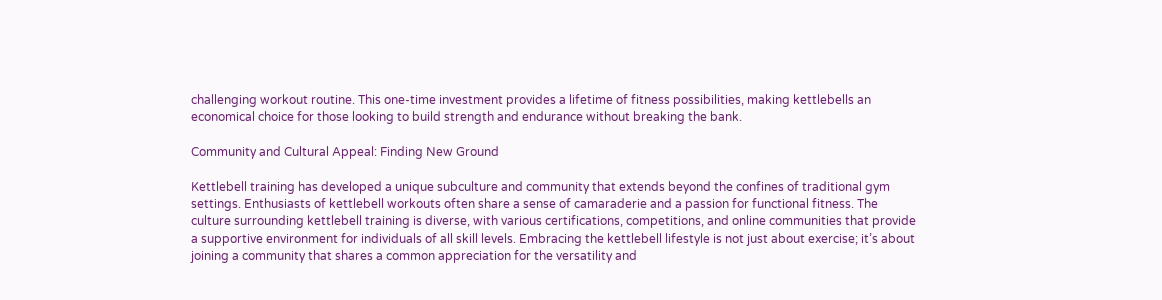challenging workout routine. This one-time investment provides a lifetime of fitness possibilities, making kettlebells an economical choice for those looking to build strength and endurance without breaking the bank.

Community and Cultural Appeal: Finding New Ground

Kettlebell training has developed a unique subculture and community that extends beyond the confines of traditional gym settings. Enthusiasts of kettlebell workouts often share a sense of camaraderie and a passion for functional fitness. The culture surrounding kettlebell training is diverse, with various certifications, competitions, and online communities that provide a supportive environment for individuals of all skill levels. Embracing the kettlebell lifestyle is not just about exercise; it’s about joining a community that shares a common appreciation for the versatility and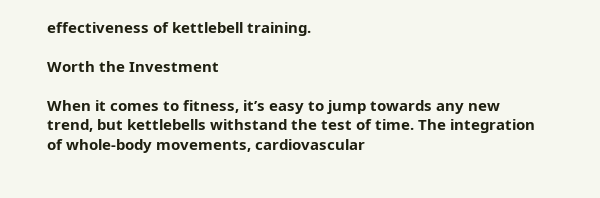effectiveness of kettlebell training.

Worth the Investment

When it comes to fitness, it’s easy to jump towards any new trend, but kettlebells withstand the test of time. The integration of whole-body movements, cardiovascular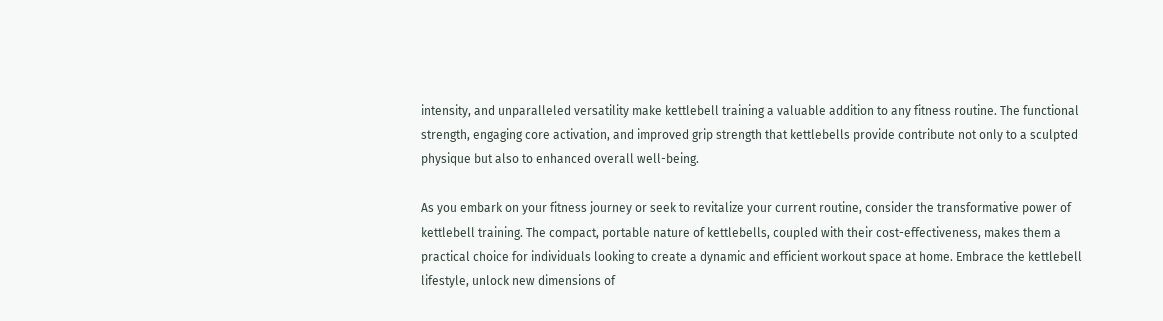intensity, and unparalleled versatility make kettlebell training a valuable addition to any fitness routine. The functional strength, engaging core activation, and improved grip strength that kettlebells provide contribute not only to a sculpted physique but also to enhanced overall well-being.

As you embark on your fitness journey or seek to revitalize your current routine, consider the transformative power of kettlebell training. The compact, portable nature of kettlebells, coupled with their cost-effectiveness, makes them a practical choice for individuals looking to create a dynamic and efficient workout space at home. Embrace the kettlebell lifestyle, unlock new dimensions of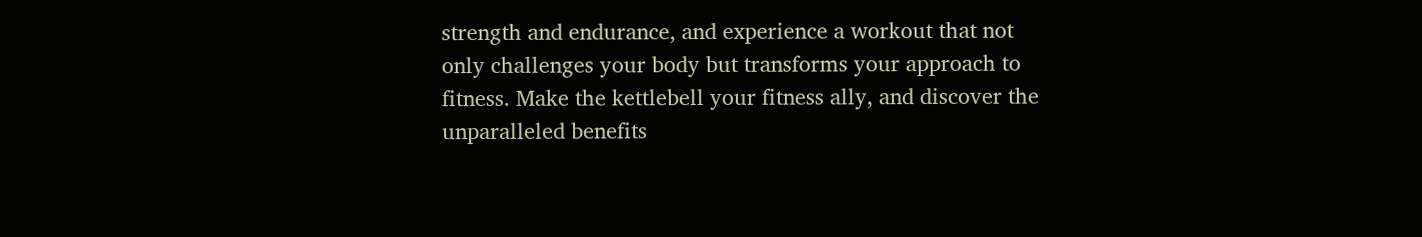strength and endurance, and experience a workout that not only challenges your body but transforms your approach to fitness. Make the kettlebell your fitness ally, and discover the unparalleled benefits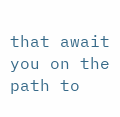that await you on the path to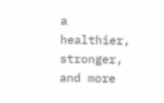a healthier, stronger, and more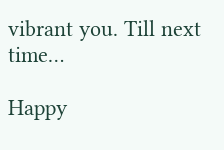vibrant you. Till next time…

Happy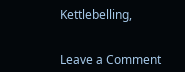Kettlebelling,


Leave a Comment